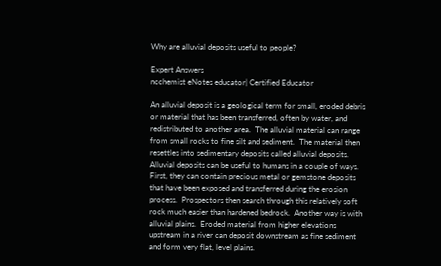Why are alluvial deposits useful to people?

Expert Answers
ncchemist eNotes educator| Certified Educator

An alluvial deposit is a geological term for small, eroded debris or material that has been transferred, often by water, and redistributed to another area.  The alluvial material can range from small rocks to fine silt and sediment.  The material then resettles into sedimentary deposits called alluvial deposits.  Alluvial deposits can be useful to humans in a couple of ways.  First, they can contain precious metal or gemstone deposits that have been exposed and transferred during the erosion process.  Prospectors then search through this relatively soft rock much easier than hardened bedrock.  Another way is with alluvial plains.  Eroded material from higher elevations upstream in a river can deposit downstream as fine sediment and form very flat, level plains.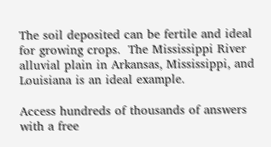The soil deposited can be fertile and ideal for growing crops.  The Mississippi River alluvial plain in Arkansas, Mississippi, and Louisiana is an ideal example.

Access hundreds of thousands of answers with a free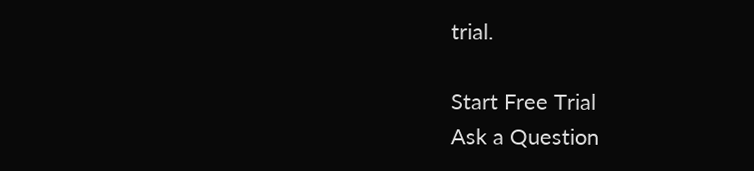trial.

Start Free Trial
Ask a Question